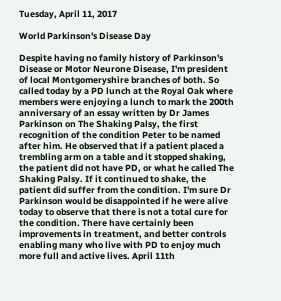Tuesday, April 11, 2017

World Parkinson's Disease Day

Despite having no family history of Parkinson's Disease or Motor Neurone Disease, I'm president of local Montgomeryshire branches of both. So called today by a PD lunch at the Royal Oak where members were enjoying a lunch to mark the 200th anniversary of an essay written by Dr James Parkinson on The Shaking Palsy, the first recognition of the condition Peter to be named after him. He observed that if a patient placed a trembling arm on a table and it stopped shaking, the patient did not have PD, or what he called The Shaking Palsy. If it continued to shake, the patient did suffer from the condition. I'm sure Dr Parkinson would be disappointed if he were alive today to observe that there is not a total cure for the condition. There have certainly been improvements in treatment, and better controls enabling many who live with PD to enjoy much more full and active lives. April 11th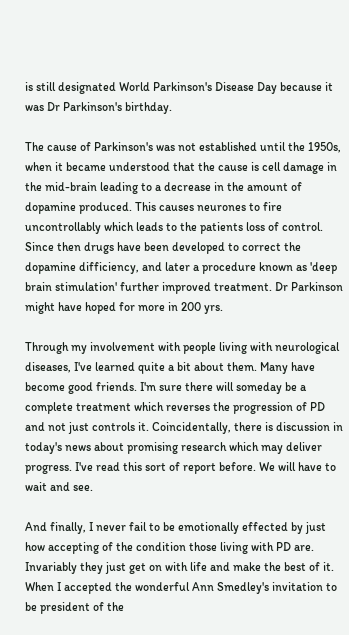is still designated World Parkinson's Disease Day because it was Dr Parkinson's birthday.

The cause of Parkinson's was not established until the 1950s, when it became understood that the cause is cell damage in the mid-brain leading to a decrease in the amount of dopamine produced. This causes neurones to fire uncontrollably which leads to the patients loss of control. Since then drugs have been developed to correct the dopamine difficiency, and later a procedure known as 'deep brain stimulation' further improved treatment. Dr Parkinson might have hoped for more in 200 yrs.

Through my involvement with people living with neurological diseases, I've learned quite a bit about them. Many have become good friends. I'm sure there will someday be a complete treatment which reverses the progression of PD and not just controls it. Coincidentally, there is discussion in today's news about promising research which may deliver progress. I've read this sort of report before. We will have to wait and see.

And finally, I never fail to be emotionally effected by just how accepting of the condition those living with PD are. Invariably they just get on with life and make the best of it. When I accepted the wonderful Ann Smedley's invitation to be president of the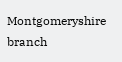Montgomeryshire branch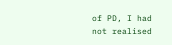of PD, I had not realised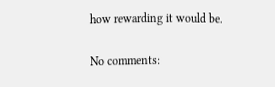how rewarding it would be.

No comments: